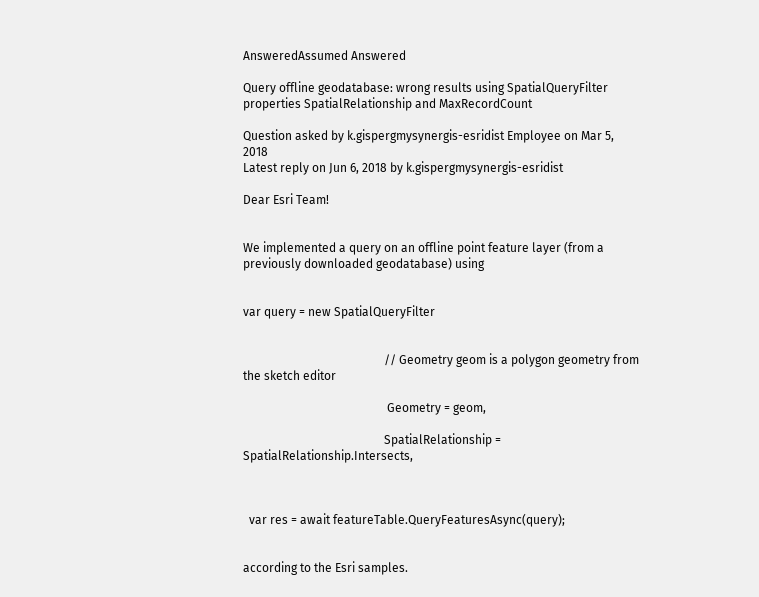AnsweredAssumed Answered

Query offline geodatabase: wrong results using SpatialQueryFilter properties SpatialRelationship and MaxRecordCount

Question asked by k.gispergmysynergis-esridist Employee on Mar 5, 2018
Latest reply on Jun 6, 2018 by k.gispergmysynergis-esridist

Dear Esri Team!


We implemented a query on an offline point feature layer (from a previously downloaded geodatabase) using


var query = new SpatialQueryFilter


                                               // Geometry geom is a polygon geometry from the sketch editor

                                                Geometry = geom,

                                               SpatialRelationship = SpatialRelationship.Intersects,



  var res = await featureTable.QueryFeaturesAsync(query);


according to the Esri samples.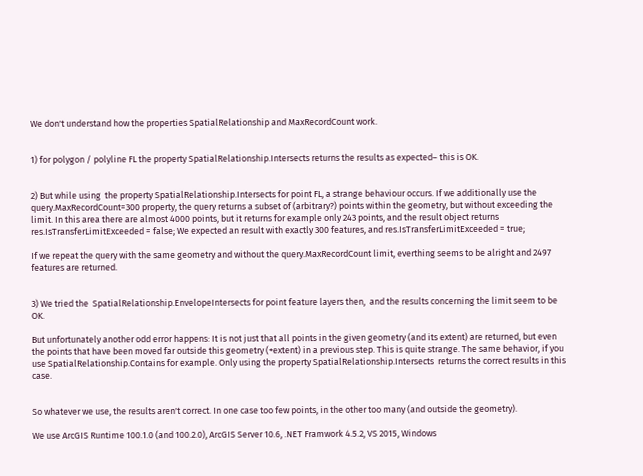We don't understand how the properties SpatialRelationship and MaxRecordCount work.


1) for polygon / polyline FL the property SpatialRelationship.Intersects returns the results as expected– this is OK.


2) But while using  the property SpatialRelationship.Intersects for point FL, a strange behaviour occurs. If we additionally use the query.MaxRecordCount=300 property, the query returns a subset of (arbitrary?) points within the geometry, but without exceeding the limit. In this area there are almost 4000 points, but it returns for example only 243 points, and the result object returns res.IsTransferLimitExceeded = false; We expected an result with exactly 300 features, and res.IsTransferLimitExceeded = true;

If we repeat the query with the same geometry and without the query.MaxRecordCount limit, everthing seems to be alright and 2497 features are returned.


3) We tried the  SpatialRelationship.EnvelopeIntersects for point feature layers then,  and the results concerning the limit seem to be OK.

But unfortunately another odd error happens: It is not just that all points in the given geometry (and its extent) are returned, but even the points that have been moved far outside this geometry (+extent) in a previous step. This is quite strange. The same behavior, if you use SpatialRelationship.Contains for example. Only using the property SpatialRelationship.Intersects  returns the correct results in this case.


So whatever we use, the results aren't correct. In one case too few points, in the other too many (and outside the geometry).

We use ArcGIS Runtime 100.1.0 (and 100.2.0), ArcGIS Server 10.6, .NET Framwork 4.5.2, VS 2015, Windows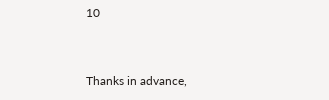10


Thanks in advance,